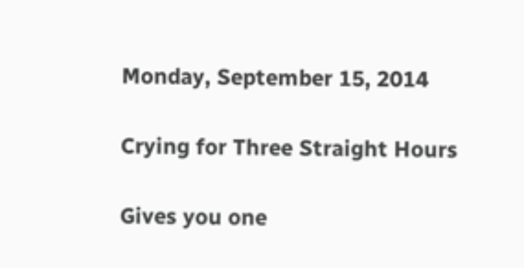Monday, September 15, 2014

Crying for Three Straight Hours

Gives you one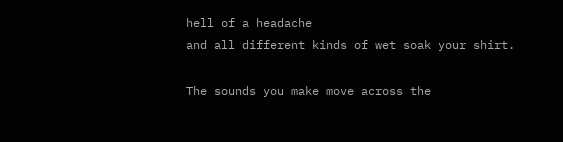hell of a headache
and all different kinds of wet soak your shirt.

The sounds you make move across the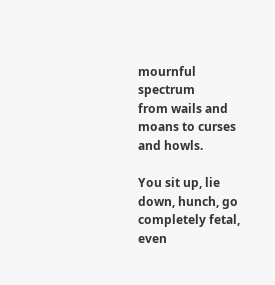mournful spectrum
from wails and moans to curses and howls.

You sit up, lie down, hunch, go completely fetal,
even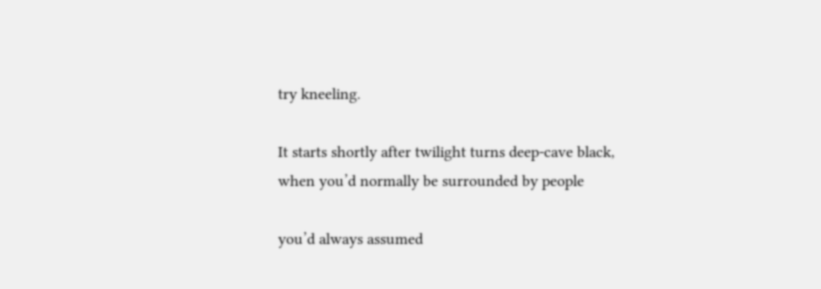try kneeling.

It starts shortly after twilight turns deep-cave black,
when you’d normally be surrounded by people

you’d always assumed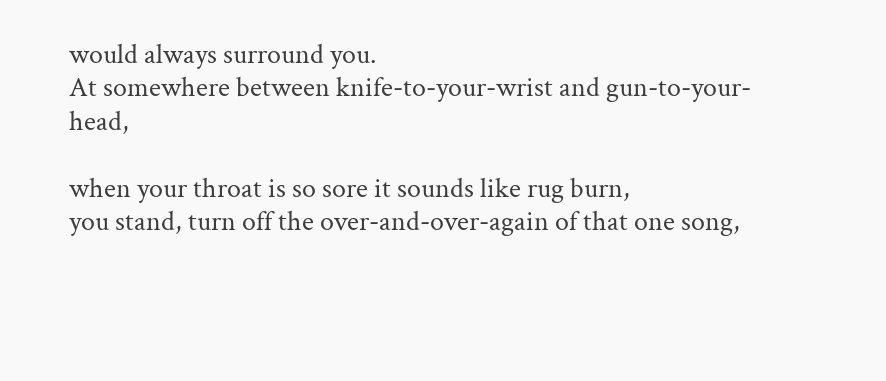would always surround you.
At somewhere between knife-to-your-wrist and gun-to-your-head,

when your throat is so sore it sounds like rug burn,
you stand, turn off the over-and-over-again of that one song,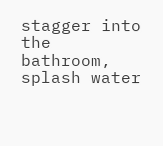stagger into the bathroom, splash water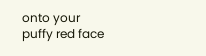onto your puffy red face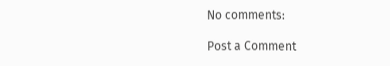No comments:

Post a Comment